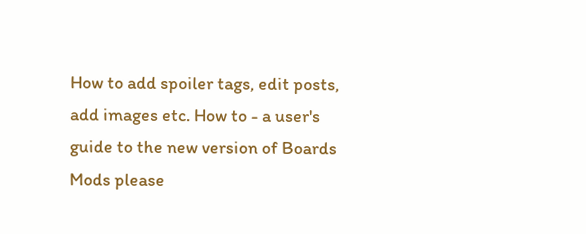How to add spoiler tags, edit posts, add images etc. How to - a user's guide to the new version of Boards
Mods please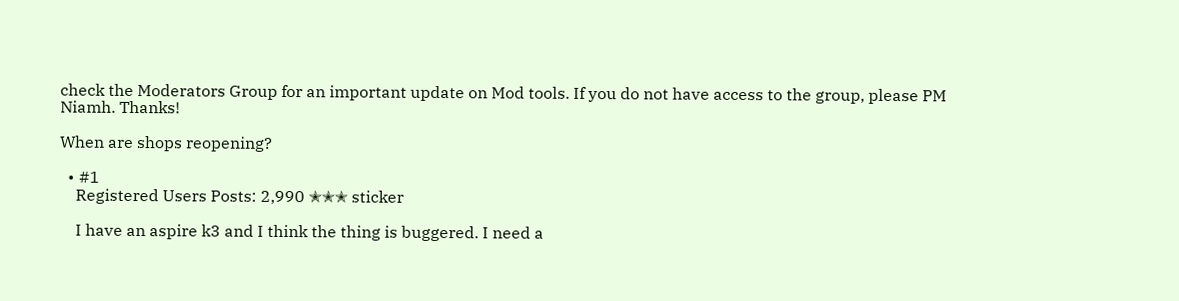check the Moderators Group for an important update on Mod tools. If you do not have access to the group, please PM Niamh. Thanks!

When are shops reopening?

  • #1
    Registered Users Posts: 2,990 ✭✭✭ sticker

    I have an aspire k3 and I think the thing is buggered. I need a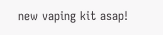new vaping kit asap!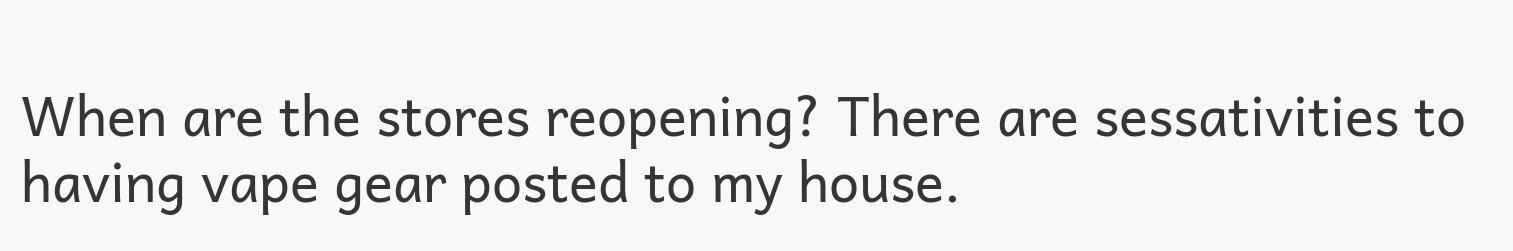When are the stores reopening? There are sessativities to having vape gear posted to my house.